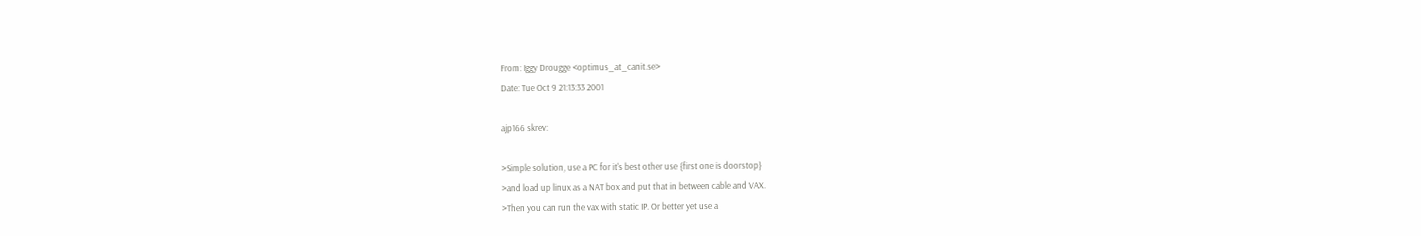From: Iggy Drougge <optimus_at_canit.se>
Date: Tue Oct 9 21:13:33 2001

ajp166 skrev:

>Simple solution, use a PC for it's best other use {first one is doorstop}
>and load up linux as a NAT box and put that in between cable and VAX.
>Then you can run the vax with static IP. Or better yet use a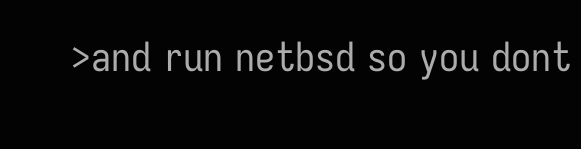>and run netbsd so you dont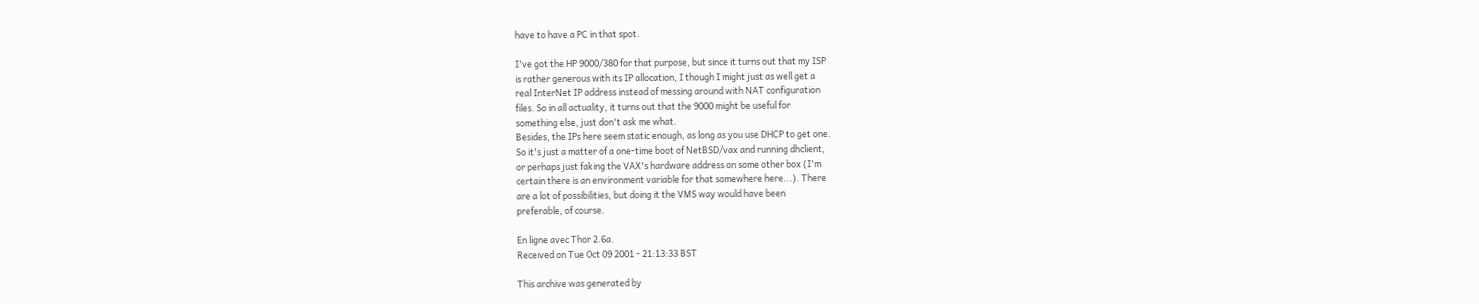have to have a PC in that spot.

I've got the HP 9000/380 for that purpose, but since it turns out that my ISP
is rather generous with its IP allocation, I though I might just as well get a
real InterNet IP address instead of messing around with NAT configuration
files. So in all actuality, it turns out that the 9000 might be useful for
something else, just don't ask me what.
Besides, the IPs here seem static enough, as long as you use DHCP to get one.
So it's just a matter of a one-time boot of NetBSD/vax and running dhclient,
or perhaps just faking the VAX's hardware address on some other box (I'm
certain there is an environment variable for that somewhere here...). There
are a lot of possibilities, but doing it the VMS way would have been
preferable, of course.

En ligne avec Thor 2.6a.
Received on Tue Oct 09 2001 - 21:13:33 BST

This archive was generated by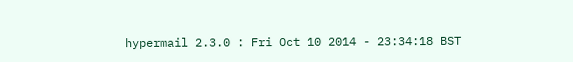hypermail 2.3.0 : Fri Oct 10 2014 - 23:34:18 BST